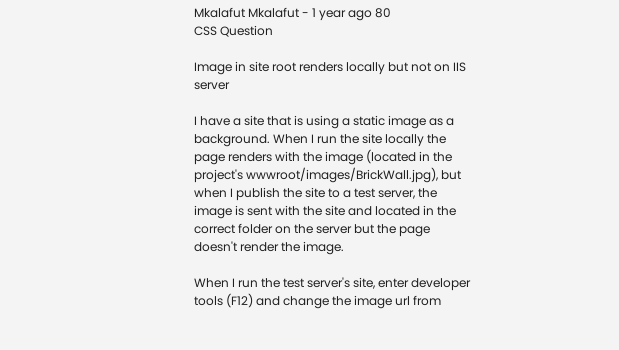Mkalafut Mkalafut - 1 year ago 80
CSS Question

Image in site root renders locally but not on IIS server

I have a site that is using a static image as a background. When I run the site locally the page renders with the image (located in the project's wwwroot/images/BrickWall.jpg), but when I publish the site to a test server, the image is sent with the site and located in the correct folder on the server but the page doesn't render the image.

When I run the test server's site, enter developer tools (F12) and change the image url from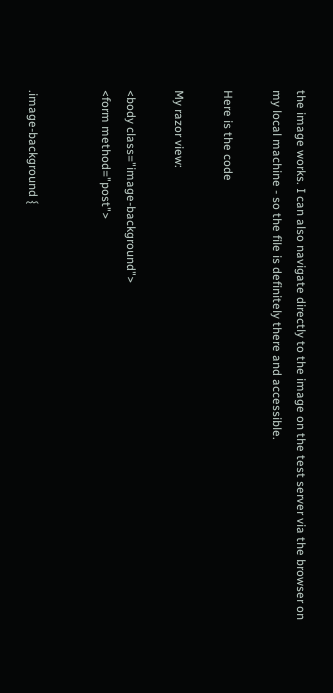the image works. I can also navigate directly to the image on the test server via the browser on my local machine - so the file is definitely there and accessible.

Here is the code

My razor view:

<body class="image-background">
<form method="post">


.image-background {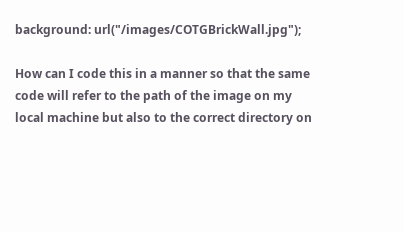background: url("/images/COTGBrickWall.jpg");

How can I code this in a manner so that the same code will refer to the path of the image on my local machine but also to the correct directory on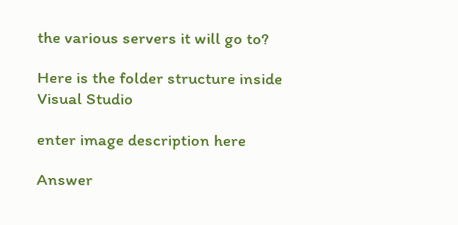the various servers it will go to?

Here is the folder structure inside Visual Studio

enter image description here

Answer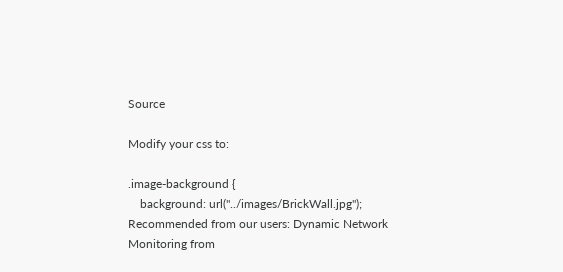Source

Modify your css to:

.image-background {
    background: url("../images/BrickWall.jpg");
Recommended from our users: Dynamic Network Monitoring from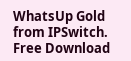WhatsUp Gold from IPSwitch. Free Download